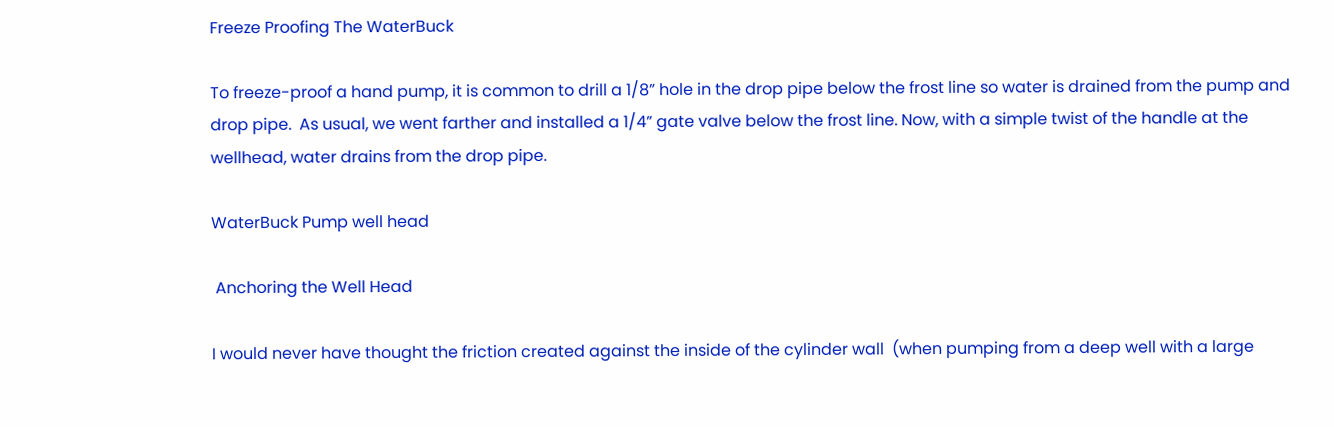Freeze Proofing The WaterBuck

To freeze-proof a hand pump, it is common to drill a 1/8” hole in the drop pipe below the frost line so water is drained from the pump and drop pipe.  As usual, we went farther and installed a 1/4” gate valve below the frost line. Now, with a simple twist of the handle at the wellhead, water drains from the drop pipe.

WaterBuck Pump well head

 Anchoring the Well Head

I would never have thought the friction created against the inside of the cylinder wall  (when pumping from a deep well with a large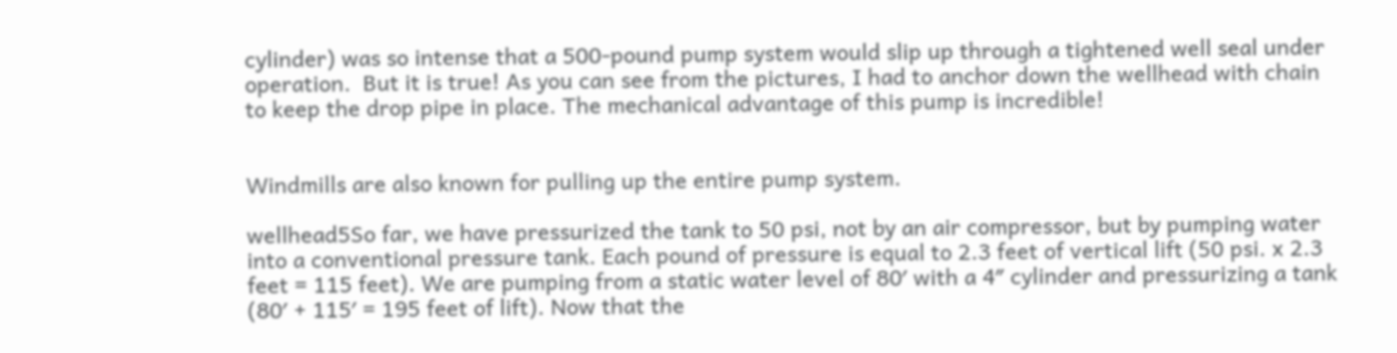cylinder) was so intense that a 500-pound pump system would slip up through a tightened well seal under operation.  But it is true! As you can see from the pictures, I had to anchor down the wellhead with chain to keep the drop pipe in place. The mechanical advantage of this pump is incredible!


Windmills are also known for pulling up the entire pump system.

wellhead5So far, we have pressurized the tank to 50 psi, not by an air compressor, but by pumping water into a conventional pressure tank. Each pound of pressure is equal to 2.3 feet of vertical lift (50 psi. x 2.3 feet = 115 feet). We are pumping from a static water level of 80′ with a 4″ cylinder and pressurizing a tank (80′ + 115′ = 195 feet of lift). Now that the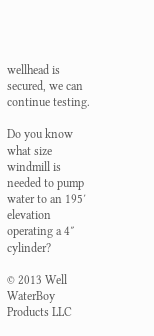wellhead is secured, we can continue testing.

Do you know what size windmill is needed to pump water to an 195′ elevation operating a 4″ cylinder?

© 2013 Well WaterBoy Products LLC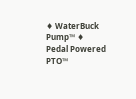♦ WaterBuck Pump™ ♦ Pedal Powered PTO™